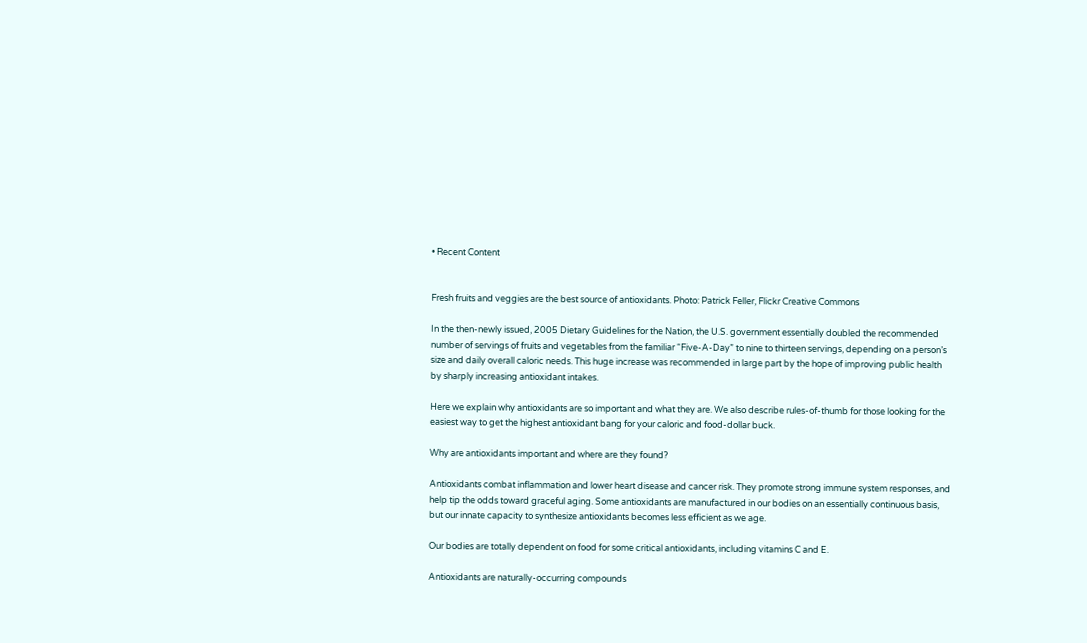• Recent Content


Fresh fruits and veggies are the best source of antioxidants. Photo: Patrick Feller, Flickr Creative Commons

In the then-newly issued, 2005 Dietary Guidelines for the Nation, the U.S. government essentially doubled the recommended number of servings of fruits and vegetables from the familiar “Five-A-Day” to nine to thirteen servings, depending on a person’s size and daily overall caloric needs. This huge increase was recommended in large part by the hope of improving public health by sharply increasing antioxidant intakes.

Here we explain why antioxidants are so important and what they are. We also describe rules-of-thumb for those looking for the easiest way to get the highest antioxidant bang for your caloric and food-dollar buck.

Why are antioxidants important and where are they found?

Antioxidants combat inflammation and lower heart disease and cancer risk. They promote strong immune system responses, and help tip the odds toward graceful aging. Some antioxidants are manufactured in our bodies on an essentially continuous basis, but our innate capacity to synthesize antioxidants becomes less efficient as we age.

Our bodies are totally dependent on food for some critical antioxidants, including vitamins C and E.

Antioxidants are naturally-occurring compounds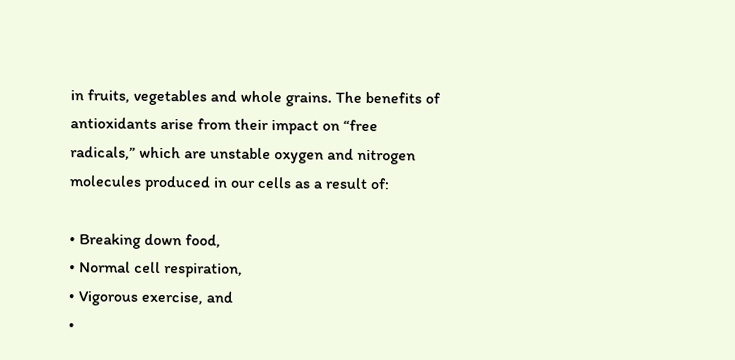in fruits, vegetables and whole grains. The benefits of antioxidants arise from their impact on “free radicals,” which are unstable oxygen and nitrogen molecules produced in our cells as a result of:

• Breaking down food,
• Normal cell respiration,
• Vigorous exercise, and
•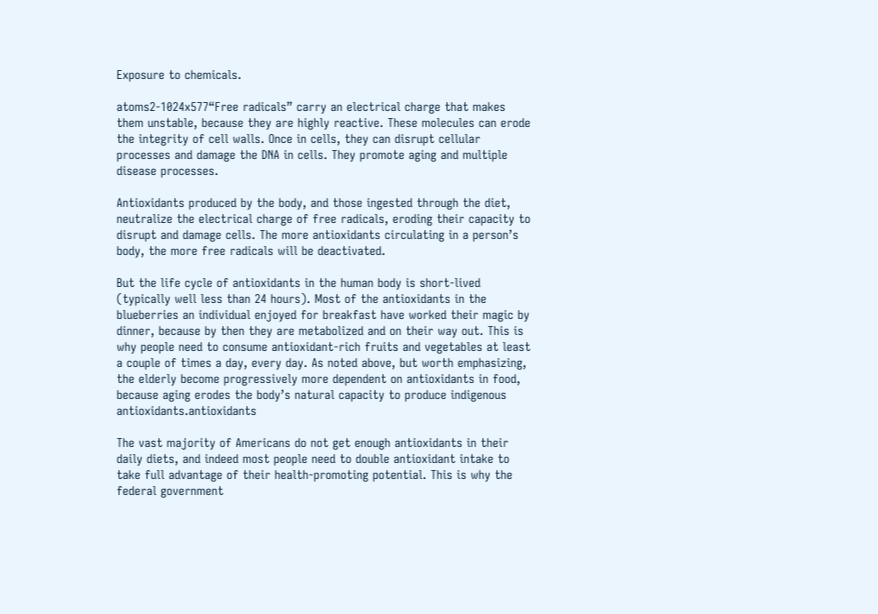Exposure to chemicals.

atoms2-1024x577“Free radicals” carry an electrical charge that makes them unstable, because they are highly reactive. These molecules can erode the integrity of cell walls. Once in cells, they can disrupt cellular processes and damage the DNA in cells. They promote aging and multiple disease processes.

Antioxidants produced by the body, and those ingested through the diet, neutralize the electrical charge of free radicals, eroding their capacity to disrupt and damage cells. The more antioxidants circulating in a person’s body, the more free radicals will be deactivated.

But the life cycle of antioxidants in the human body is short-lived (typically well less than 24 hours). Most of the antioxidants in the blueberries an individual enjoyed for breakfast have worked their magic by dinner, because by then they are metabolized and on their way out. This is why people need to consume antioxidant-rich fruits and vegetables at least a couple of times a day, every day. As noted above, but worth emphasizing, the elderly become progressively more dependent on antioxidants in food, because aging erodes the body’s natural capacity to produce indigenous antioxidants.antioxidants

The vast majority of Americans do not get enough antioxidants in their daily diets, and indeed most people need to double antioxidant intake to take full advantage of their health-promoting potential. This is why the federal government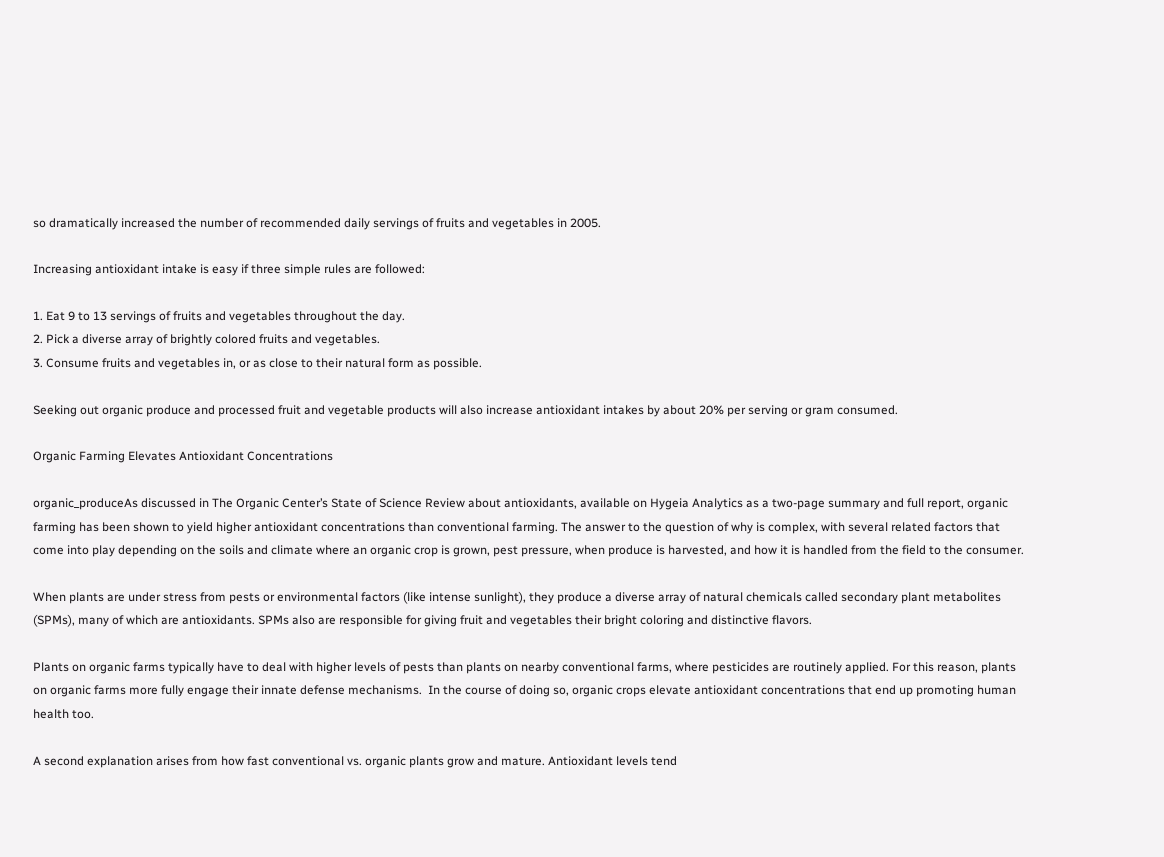so dramatically increased the number of recommended daily servings of fruits and vegetables in 2005.

Increasing antioxidant intake is easy if three simple rules are followed:

1. Eat 9 to 13 servings of fruits and vegetables throughout the day.
2. Pick a diverse array of brightly colored fruits and vegetables.
3. Consume fruits and vegetables in, or as close to their natural form as possible.

Seeking out organic produce and processed fruit and vegetable products will also increase antioxidant intakes by about 20% per serving or gram consumed.

Organic Farming Elevates Antioxidant Concentrations

organic_produceAs discussed in The Organic Center’s State of Science Review about antioxidants, available on Hygeia Analytics as a two-page summary and full report, organic farming has been shown to yield higher antioxidant concentrations than conventional farming. The answer to the question of why is complex, with several related factors that come into play depending on the soils and climate where an organic crop is grown, pest pressure, when produce is harvested, and how it is handled from the field to the consumer.

When plants are under stress from pests or environmental factors (like intense sunlight), they produce a diverse array of natural chemicals called secondary plant metabolites (SPMs), many of which are antioxidants. SPMs also are responsible for giving fruit and vegetables their bright coloring and distinctive flavors.

Plants on organic farms typically have to deal with higher levels of pests than plants on nearby conventional farms, where pesticides are routinely applied. For this reason, plants on organic farms more fully engage their innate defense mechanisms.  In the course of doing so, organic crops elevate antioxidant concentrations that end up promoting human health too.

A second explanation arises from how fast conventional vs. organic plants grow and mature. Antioxidant levels tend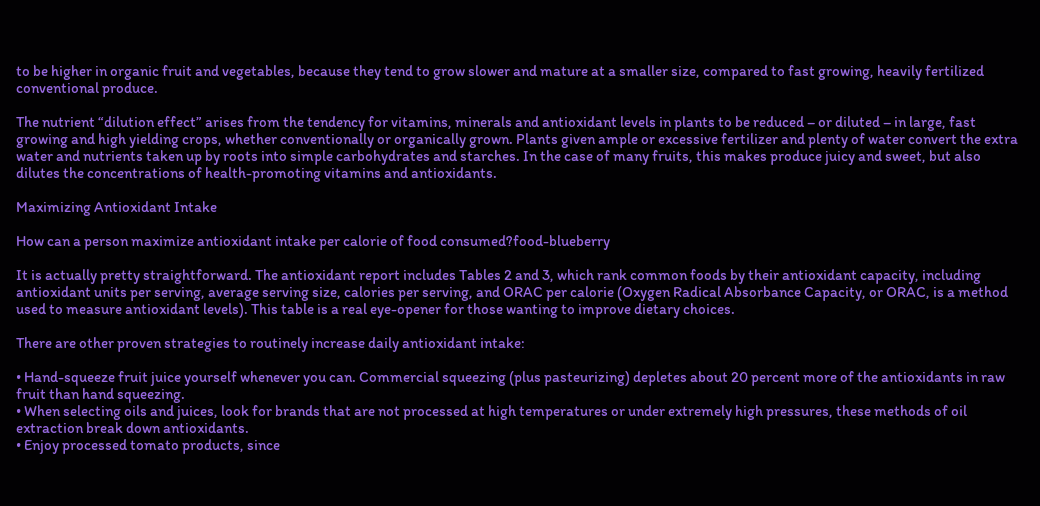to be higher in organic fruit and vegetables, because they tend to grow slower and mature at a smaller size, compared to fast growing, heavily fertilized conventional produce.

The nutrient “dilution effect” arises from the tendency for vitamins, minerals and antioxidant levels in plants to be reduced – or diluted – in large, fast growing and high yielding crops, whether conventionally or organically grown. Plants given ample or excessive fertilizer and plenty of water convert the extra water and nutrients taken up by roots into simple carbohydrates and starches. In the case of many fruits, this makes produce juicy and sweet, but also dilutes the concentrations of health-promoting vitamins and antioxidants.

Maximizing Antioxidant Intake

How can a person maximize antioxidant intake per calorie of food consumed?food-blueberry

It is actually pretty straightforward. The antioxidant report includes Tables 2 and 3, which rank common foods by their antioxidant capacity, including antioxidant units per serving, average serving size, calories per serving, and ORAC per calorie (Oxygen Radical Absorbance Capacity, or ORAC, is a method used to measure antioxidant levels). This table is a real eye-opener for those wanting to improve dietary choices.

There are other proven strategies to routinely increase daily antioxidant intake:

• Hand-squeeze fruit juice yourself whenever you can. Commercial squeezing (plus pasteurizing) depletes about 20 percent more of the antioxidants in raw fruit than hand squeezing.
• When selecting oils and juices, look for brands that are not processed at high temperatures or under extremely high pressures, these methods of oil extraction break down antioxidants.
• Enjoy processed tomato products, since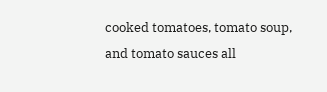cooked tomatoes, tomato soup, and tomato sauces all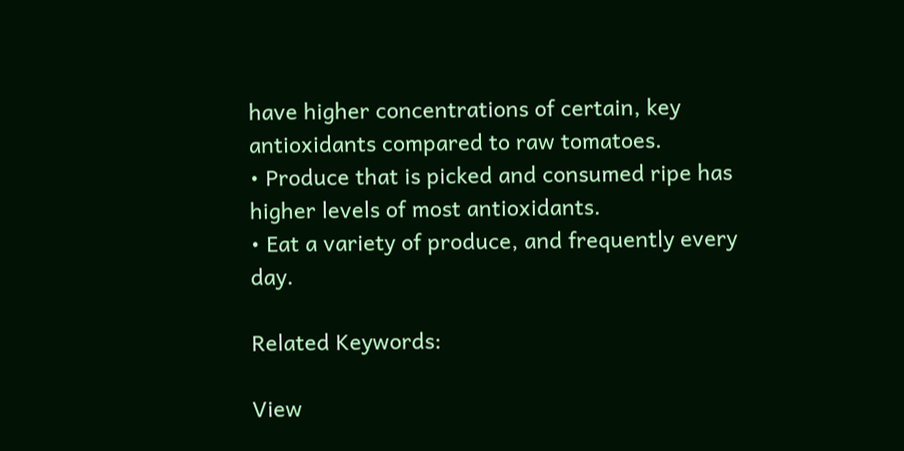have higher concentrations of certain, key antioxidants compared to raw tomatoes.
• Produce that is picked and consumed ripe has higher levels of most antioxidants.
• Eat a variety of produce, and frequently every day.

Related Keywords:

View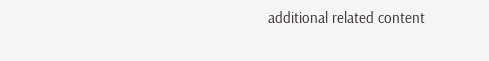additional related content